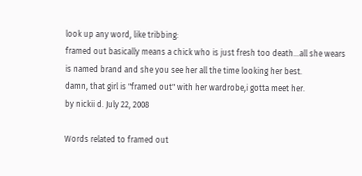look up any word, like tribbing:
framed out basically means a chick who is just fresh too death...all she wears is named brand and she you see her all the time looking her best.
damn, that girl is "framed out" with her wardrobe,i gotta meet her.
by nickii d. July 22, 2008

Words related to framed out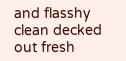and flasshy clean decked out fresh